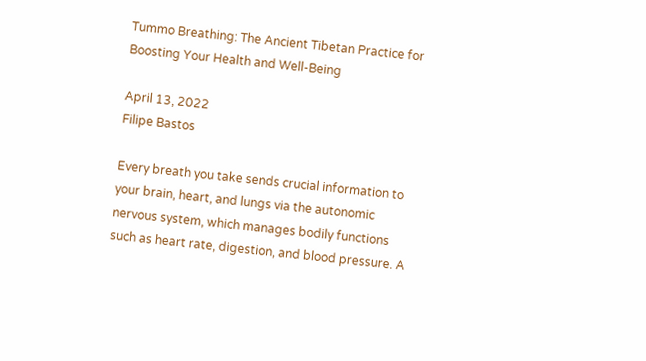Tummo Breathing: The Ancient Tibetan Practice for Boosting Your Health and Well-Being

April 13, 2022
Filipe Bastos

Every breath you take sends crucial information to your brain, heart, and lungs via the autonomic nervous system, which manages bodily functions such as heart rate, digestion, and blood pressure. A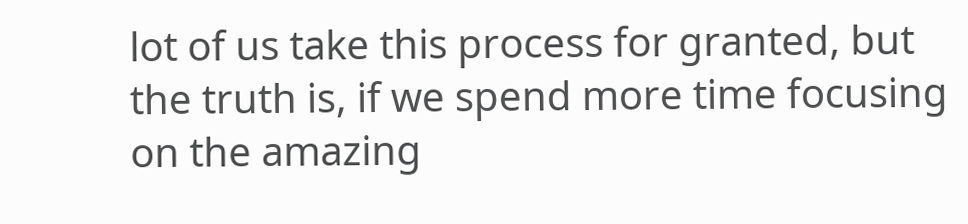lot of us take this process for granted, but the truth is, if we spend more time focusing on the amazing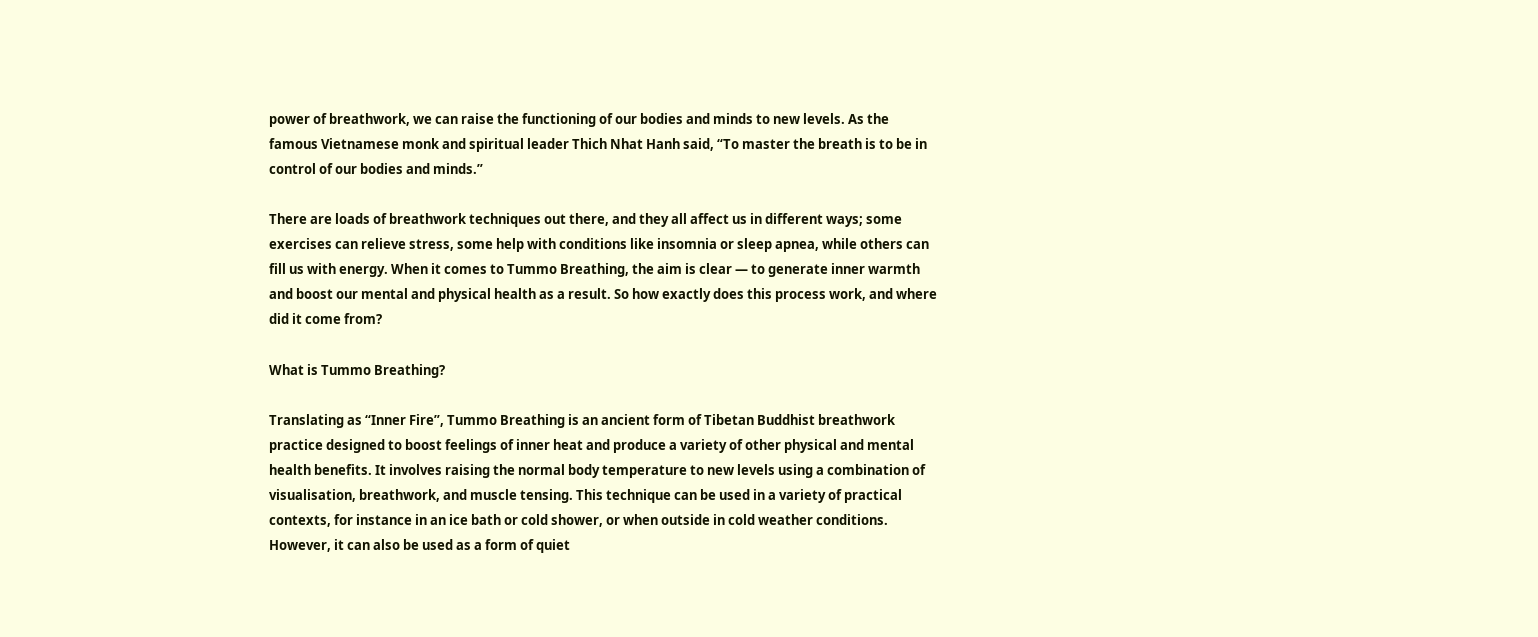power of breathwork, we can raise the functioning of our bodies and minds to new levels. As the famous Vietnamese monk and spiritual leader Thich Nhat Hanh said, “To master the breath is to be in control of our bodies and minds.”

There are loads of breathwork techniques out there, and they all affect us in different ways; some exercises can relieve stress, some help with conditions like insomnia or sleep apnea, while others can fill us with energy. When it comes to Tummo Breathing, the aim is clear — to generate inner warmth and boost our mental and physical health as a result. So how exactly does this process work, and where did it come from?

What is Tummo Breathing?

Translating as “Inner Fire”, Tummo Breathing is an ancient form of Tibetan Buddhist breathwork practice designed to boost feelings of inner heat and produce a variety of other physical and mental health benefits. It involves raising the normal body temperature to new levels using a combination of visualisation, breathwork, and muscle tensing. This technique can be used in a variety of practical contexts, for instance in an ice bath or cold shower, or when outside in cold weather conditions. However, it can also be used as a form of quiet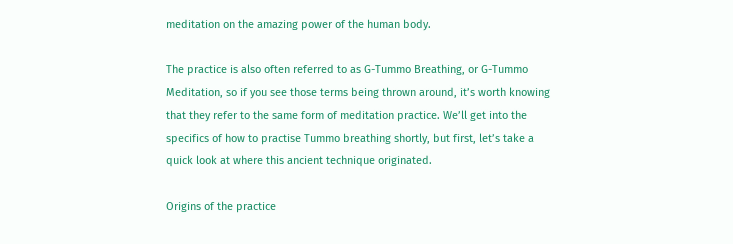meditation on the amazing power of the human body.

The practice is also often referred to as G-Tummo Breathing, or G-Tummo Meditation, so if you see those terms being thrown around, it’s worth knowing that they refer to the same form of meditation practice. We’ll get into the specifics of how to practise Tummo breathing shortly, but first, let’s take a quick look at where this ancient technique originated.

Origins of the practice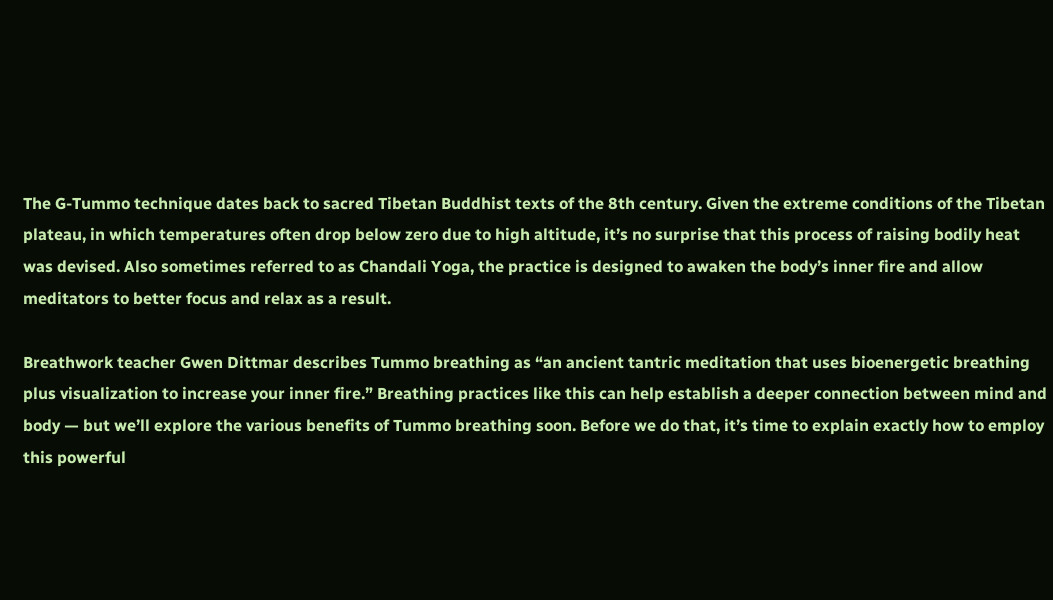The G-Tummo technique dates back to sacred Tibetan Buddhist texts of the 8th century. Given the extreme conditions of the Tibetan plateau, in which temperatures often drop below zero due to high altitude, it’s no surprise that this process of raising bodily heat was devised. Also sometimes referred to as Chandali Yoga, the practice is designed to awaken the body’s inner fire and allow meditators to better focus and relax as a result.

Breathwork teacher Gwen Dittmar describes Tummo breathing as “an ancient tantric meditation that uses bioenergetic breathing plus visualization to increase your inner fire.” Breathing practices like this can help establish a deeper connection between mind and body — but we’ll explore the various benefits of Tummo breathing soon. Before we do that, it’s time to explain exactly how to employ this powerful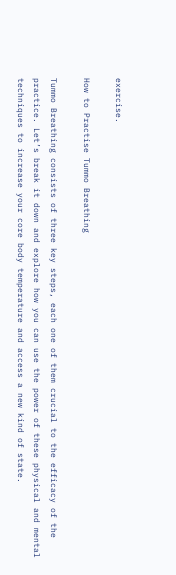exercise.

How to Practise Tummo Breathing

Tummo Breathing consists of three key steps, each one of them crucial to the efficacy of the practice. Let’s break it down and explore how you can use the power of these physical and mental techniques to increase your core body temperature and access a new kind of state.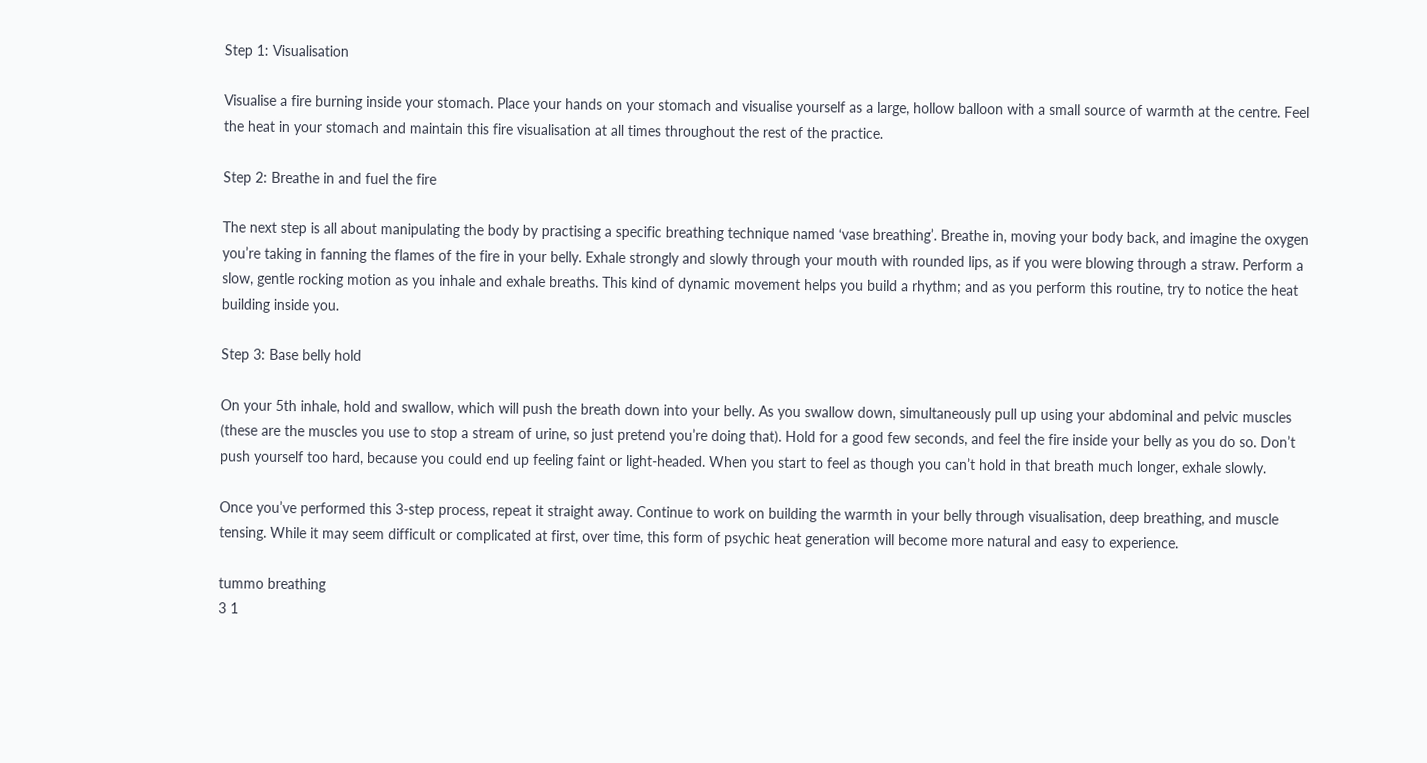Step 1: Visualisation

Visualise a fire burning inside your stomach. Place your hands on your stomach and visualise yourself as a large, hollow balloon with a small source of warmth at the centre. Feel the heat in your stomach and maintain this fire visualisation at all times throughout the rest of the practice.

Step 2: Breathe in and fuel the fire

The next step is all about manipulating the body by practising a specific breathing technique named ‘vase breathing’. Breathe in, moving your body back, and imagine the oxygen you’re taking in fanning the flames of the fire in your belly. Exhale strongly and slowly through your mouth with rounded lips, as if you were blowing through a straw. Perform a slow, gentle rocking motion as you inhale and exhale breaths. This kind of dynamic movement helps you build a rhythm; and as you perform this routine, try to notice the heat building inside you.

Step 3: Base belly hold

On your 5th inhale, hold and swallow, which will push the breath down into your belly. As you swallow down, simultaneously pull up using your abdominal and pelvic muscles (these are the muscles you use to stop a stream of urine, so just pretend you’re doing that). Hold for a good few seconds, and feel the fire inside your belly as you do so. Don’t push yourself too hard, because you could end up feeling faint or light-headed. When you start to feel as though you can’t hold in that breath much longer, exhale slowly.

Once you’ve performed this 3-step process, repeat it straight away. Continue to work on building the warmth in your belly through visualisation, deep breathing, and muscle tensing. While it may seem difficult or complicated at first, over time, this form of psychic heat generation will become more natural and easy to experience.

tummo breathing
3 1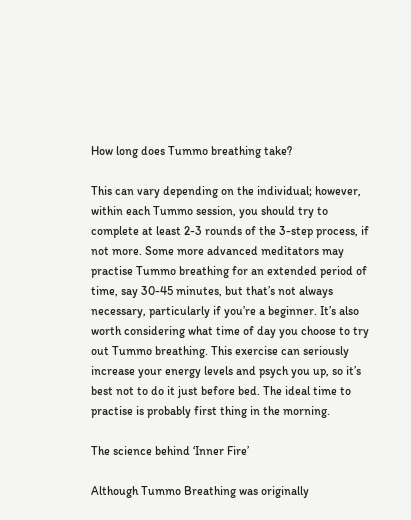How long does Tummo breathing take?

This can vary depending on the individual; however, within each Tummo session, you should try to complete at least 2-3 rounds of the 3-step process, if not more. Some more advanced meditators may practise Tummo breathing for an extended period of time, say 30-45 minutes, but that’s not always necessary, particularly if you’re a beginner. It’s also worth considering what time of day you choose to try out Tummo breathing. This exercise can seriously increase your energy levels and psych you up, so it’s best not to do it just before bed. The ideal time to practise is probably first thing in the morning.

The science behind ‘Inner Fire’

Although Tummo Breathing was originally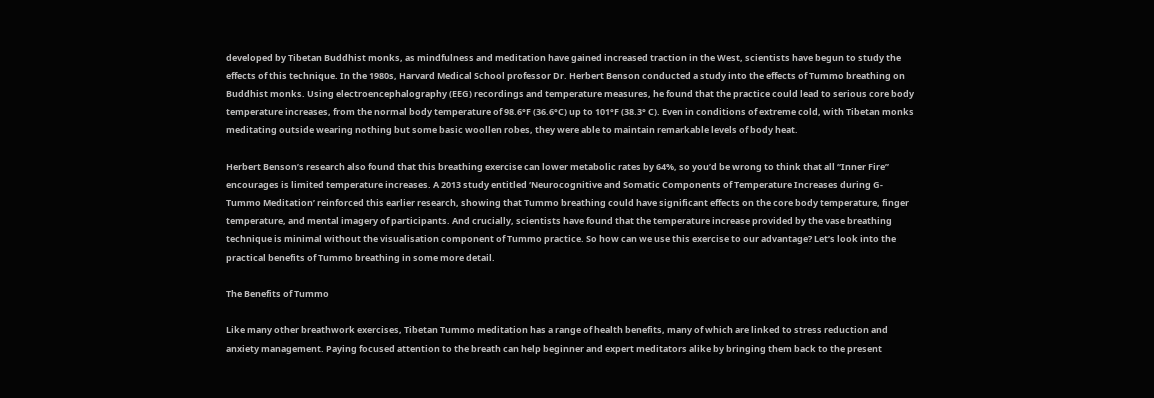developed by Tibetan Buddhist monks, as mindfulness and meditation have gained increased traction in the West, scientists have begun to study the effects of this technique. In the 1980s, Harvard Medical School professor Dr. Herbert Benson conducted a study into the effects of Tummo breathing on Buddhist monks. Using electroencephalography (EEG) recordings and temperature measures, he found that the practice could lead to serious core body temperature increases, from the normal body temperature of 98.6°F (36.6°C) up to 101°F (38.3° C). Even in conditions of extreme cold, with Tibetan monks meditating outside wearing nothing but some basic woollen robes, they were able to maintain remarkable levels of body heat.

Herbert Benson’s research also found that this breathing exercise can lower metabolic rates by 64%, so you’d be wrong to think that all “Inner Fire” encourages is limited temperature increases. A 2013 study entitled ‘Neurocognitive and Somatic Components of Temperature Increases during G-Tummo Meditation’ reinforced this earlier research, showing that Tummo breathing could have significant effects on the core body temperature, finger temperature, and mental imagery of participants. And crucially, scientists have found that the temperature increase provided by the vase breathing technique is minimal without the visualisation component of Tummo practice. So how can we use this exercise to our advantage? Let’s look into the practical benefits of Tummo breathing in some more detail.

The Benefits of Tummo

Like many other breathwork exercises, Tibetan Tummo meditation has a range of health benefits, many of which are linked to stress reduction and anxiety management. Paying focused attention to the breath can help beginner and expert meditators alike by bringing them back to the present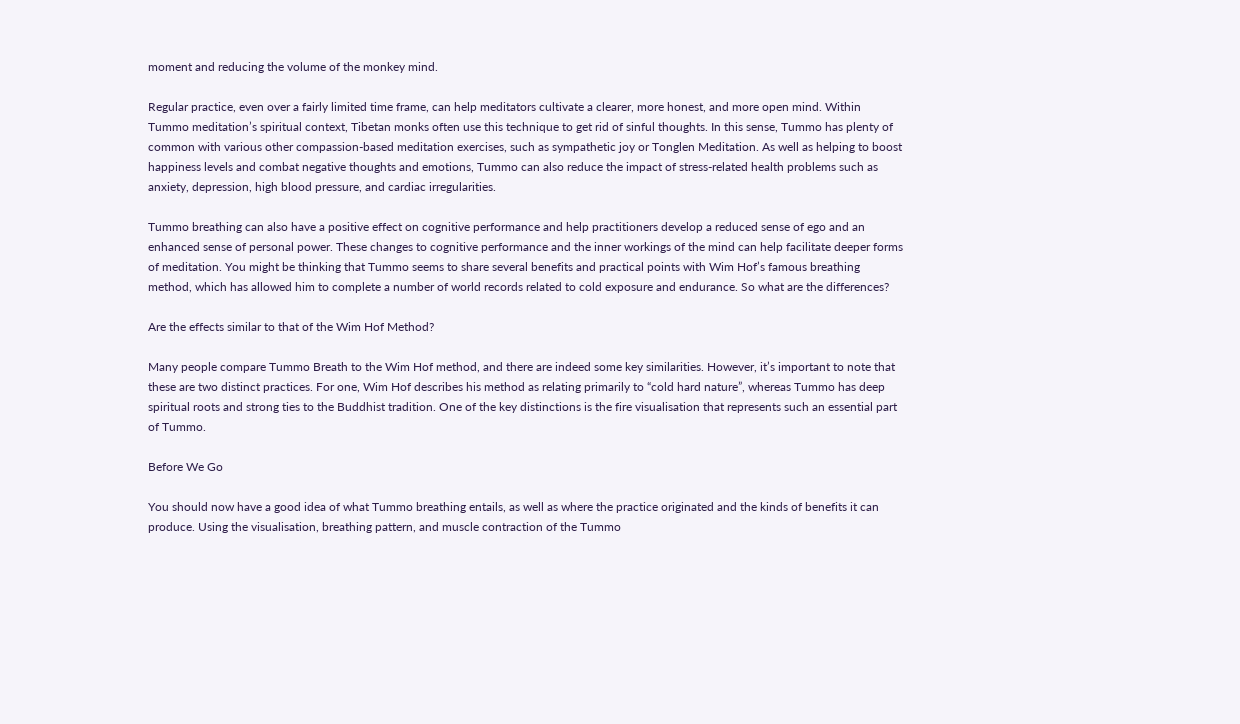moment and reducing the volume of the monkey mind.

Regular practice, even over a fairly limited time frame, can help meditators cultivate a clearer, more honest, and more open mind. Within Tummo meditation’s spiritual context, Tibetan monks often use this technique to get rid of sinful thoughts. In this sense, Tummo has plenty of common with various other compassion-based meditation exercises, such as sympathetic joy or Tonglen Meditation. As well as helping to boost happiness levels and combat negative thoughts and emotions, Tummo can also reduce the impact of stress-related health problems such as anxiety, depression, high blood pressure, and cardiac irregularities.

Tummo breathing can also have a positive effect on cognitive performance and help practitioners develop a reduced sense of ego and an enhanced sense of personal power. These changes to cognitive performance and the inner workings of the mind can help facilitate deeper forms of meditation. You might be thinking that Tummo seems to share several benefits and practical points with Wim Hof’s famous breathing method, which has allowed him to complete a number of world records related to cold exposure and endurance. So what are the differences?

Are the effects similar to that of the Wim Hof Method?

Many people compare Tummo Breath to the Wim Hof method, and there are indeed some key similarities. However, it’s important to note that these are two distinct practices. For one, Wim Hof describes his method as relating primarily to “cold hard nature”, whereas Tummo has deep spiritual roots and strong ties to the Buddhist tradition. One of the key distinctions is the fire visualisation that represents such an essential part of Tummo.

Before We Go

You should now have a good idea of what Tummo breathing entails, as well as where the practice originated and the kinds of benefits it can produce. Using the visualisation, breathing pattern, and muscle contraction of the Tummo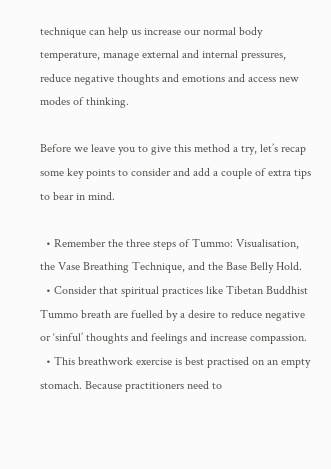technique can help us increase our normal body temperature, manage external and internal pressures, reduce negative thoughts and emotions and access new modes of thinking.

Before we leave you to give this method a try, let’s recap some key points to consider and add a couple of extra tips to bear in mind.

  • Remember the three steps of Tummo: Visualisation, the Vase Breathing Technique, and the Base Belly Hold.
  • Consider that spiritual practices like Tibetan Buddhist Tummo breath are fuelled by a desire to reduce negative or ‘sinful’ thoughts and feelings and increase compassion.
  • This breathwork exercise is best practised on an empty stomach. Because practitioners need to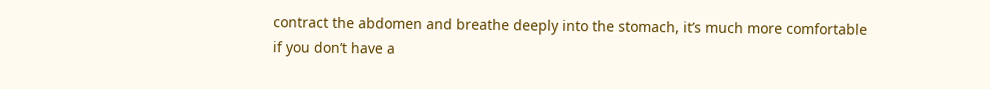contract the abdomen and breathe deeply into the stomach, it’s much more comfortable if you don’t have a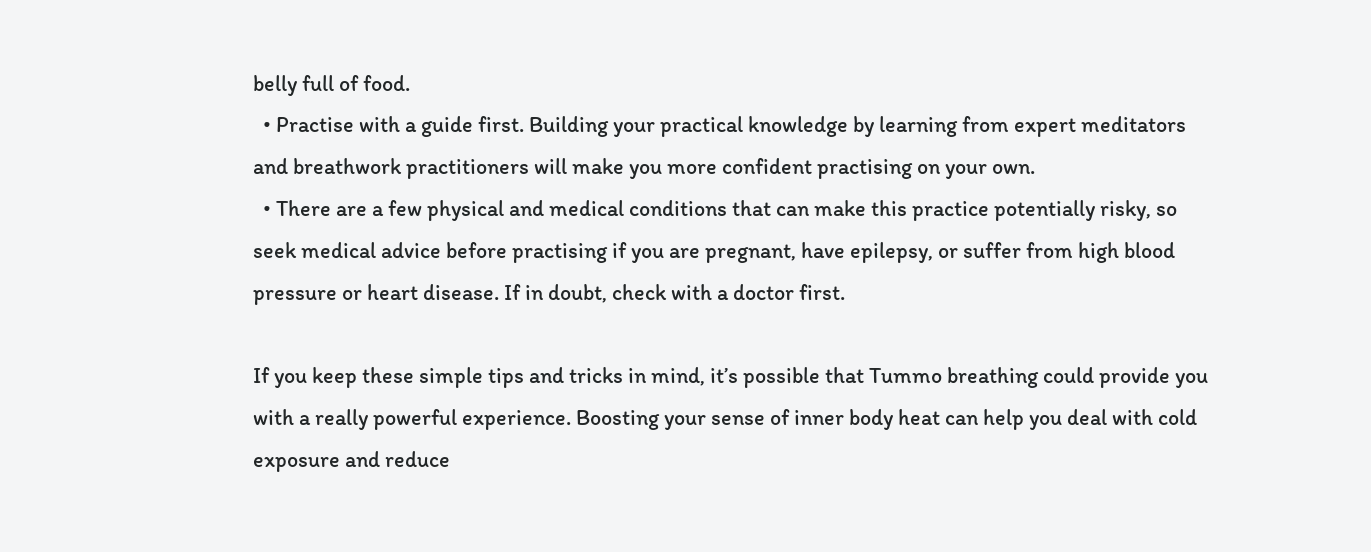belly full of food.
  • Practise with a guide first. Building your practical knowledge by learning from expert meditators and breathwork practitioners will make you more confident practising on your own.
  • There are a few physical and medical conditions that can make this practice potentially risky, so seek medical advice before practising if you are pregnant, have epilepsy, or suffer from high blood pressure or heart disease. If in doubt, check with a doctor first.

If you keep these simple tips and tricks in mind, it’s possible that Tummo breathing could provide you with a really powerful experience. Boosting your sense of inner body heat can help you deal with cold exposure and reduce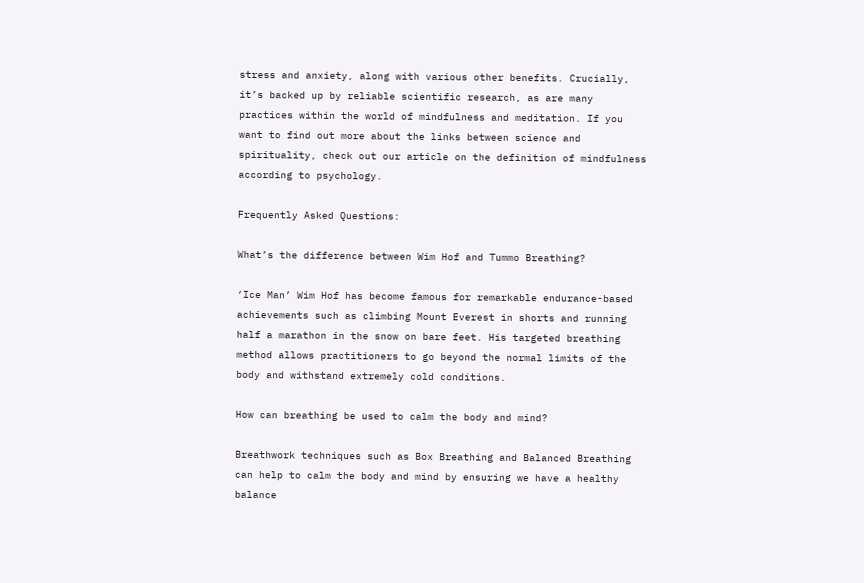stress and anxiety, along with various other benefits. Crucially, it’s backed up by reliable scientific research, as are many practices within the world of mindfulness and meditation. If you want to find out more about the links between science and spirituality, check out our article on the definition of mindfulness according to psychology.

Frequently Asked Questions:

What’s the difference between Wim Hof and Tummo Breathing?

‘Ice Man’ Wim Hof has become famous for remarkable endurance-based achievements such as climbing Mount Everest in shorts and running half a marathon in the snow on bare feet. His targeted breathing method allows practitioners to go beyond the normal limits of the body and withstand extremely cold conditions.

How can breathing be used to calm the body and mind?

Breathwork techniques such as Box Breathing and Balanced Breathing can help to calm the body and mind by ensuring we have a healthy balance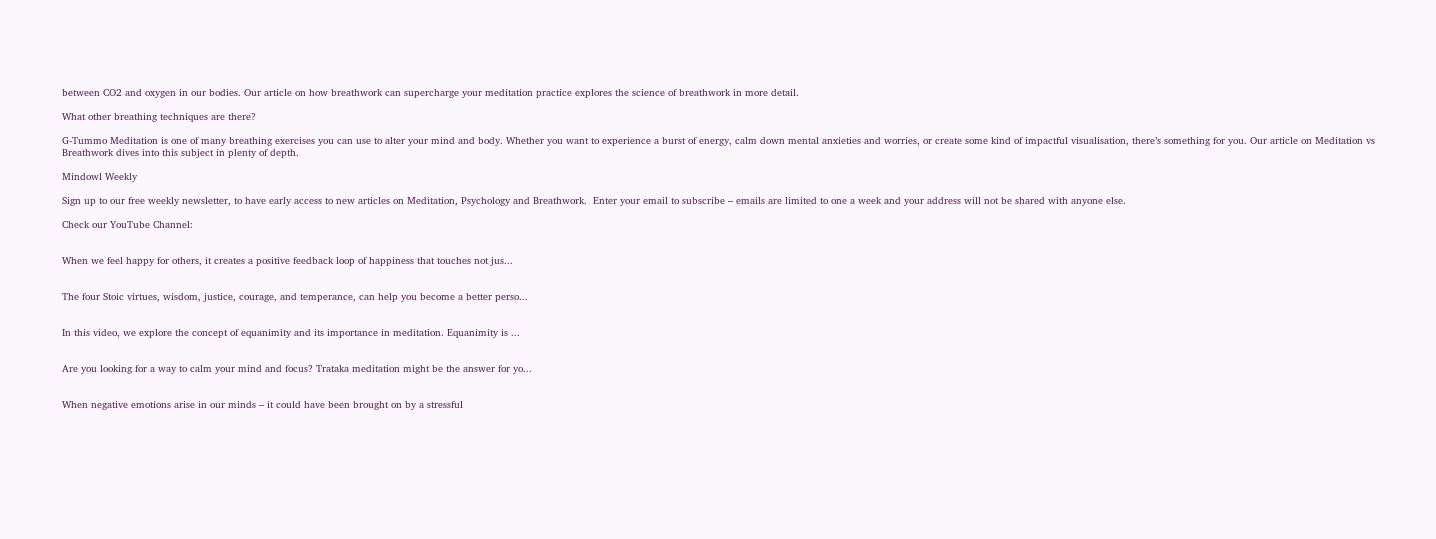between CO2 and oxygen in our bodies. Our article on how breathwork can supercharge your meditation practice explores the science of breathwork in more detail.

What other breathing techniques are there?

G-Tummo Meditation is one of many breathing exercises you can use to alter your mind and body. Whether you want to experience a burst of energy, calm down mental anxieties and worries, or create some kind of impactful visualisation, there’s something for you. Our article on Meditation vs Breathwork dives into this subject in plenty of depth.

Mindowl Weekly

Sign up to our free weekly newsletter, to have early access to new articles on Meditation, Psychology and Breathwork.  Enter your email to subscribe – emails are limited to one a week and your address will not be shared with anyone else.

Check our YouTube Channel:


When we feel happy for others, it creates a positive feedback loop of happiness that touches not jus...


The four Stoic virtues, wisdom, justice, courage, and temperance, can help you become a better perso...


In this video, we explore the concept of equanimity and its importance in meditation. Equanimity is ...


Are you looking for a way to calm your mind and focus? Trataka meditation might be the answer for yo...


When negative emotions arise in our minds – it could have been brought on by a stressful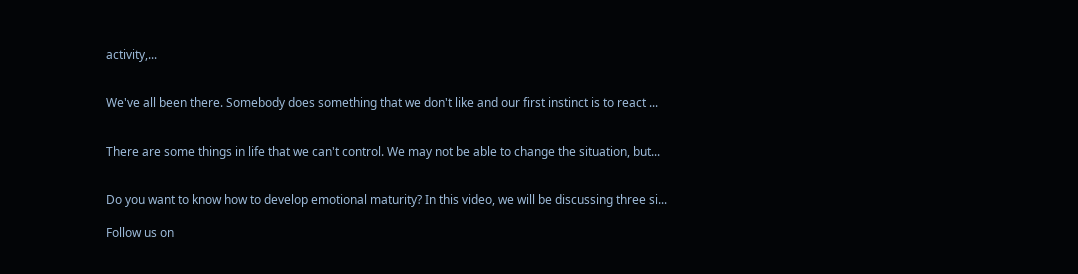activity,...


We've all been there. Somebody does something that we don't like and our first instinct is to react ...


There are some things in life that we can't control. We may not be able to change the situation, but...


Do you want to know how to develop emotional maturity? In this video, we will be discussing three si...

Follow us on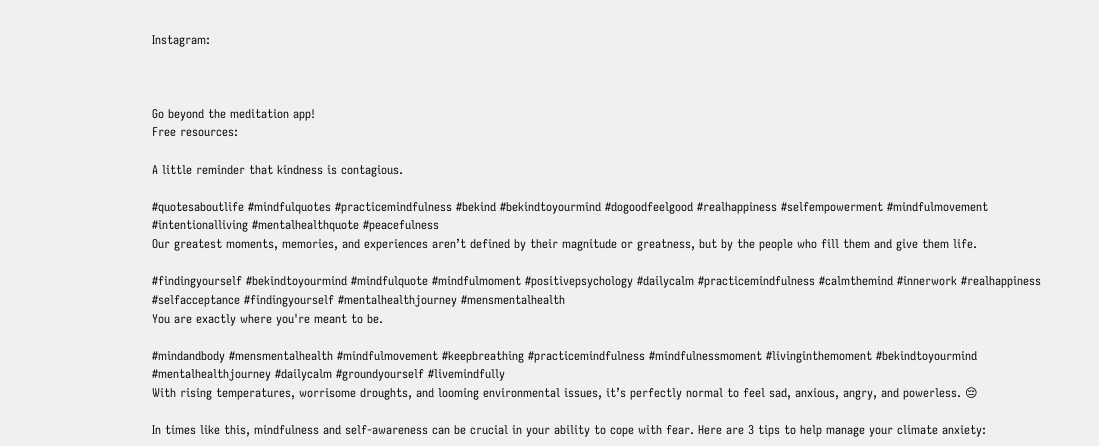Instagram:



Go beyond the meditation app!
Free resources:

A little reminder that kindness is contagious.

#quotesaboutlife #mindfulquotes #practicemindfulness #bekind #bekindtoyourmind #dogoodfeelgood #realhappiness #selfempowerment #mindfulmovement #intentionalliving #mentalhealthquote #peacefulness
Our greatest moments, memories, and experiences aren’t defined by their magnitude or greatness, but by the people who fill them and give them life.

#findingyourself #bekindtoyourmind #mindfulquote #mindfulmoment #positivepsychology #dailycalm #practicemindfulness #calmthemind #innerwork #realhappiness #selfacceptance #findingyourself #mentalhealthjourney #mensmentalhealth
You are exactly where you're meant to be.

#mindandbody #mensmentalhealth #mindfulmovement #keepbreathing #practicemindfulness #mindfulnessmoment #livinginthemoment #bekindtoyourmind #mentalhealthjourney #dailycalm #groundyourself #livemindfully
With rising temperatures, worrisome droughts, and looming environmental issues, it’s perfectly normal to feel sad, anxious, angry, and powerless. 😔

In times like this, mindfulness and self-awareness can be crucial in your ability to cope with fear. Here are 3 tips to help manage your climate anxiety: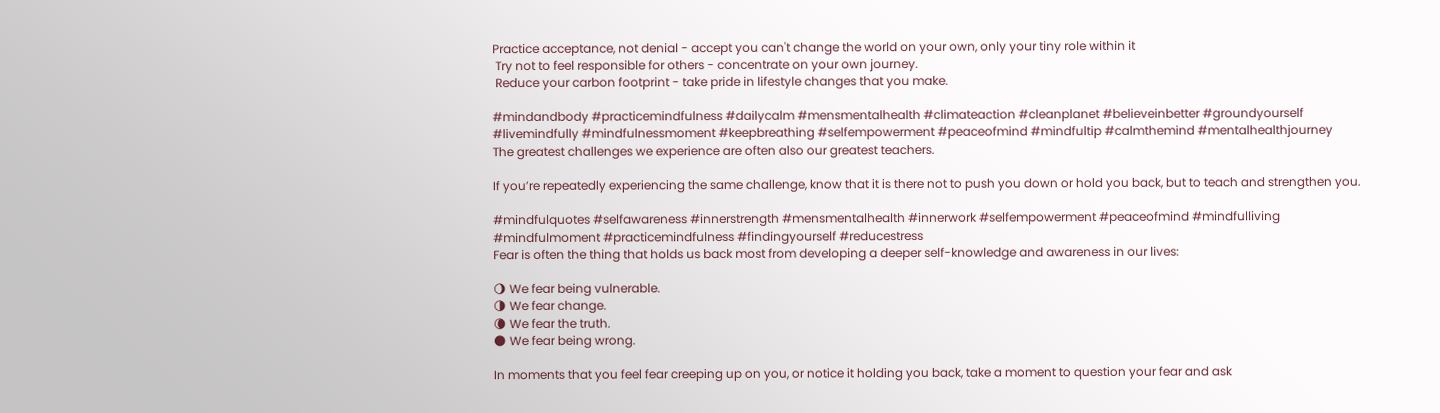Practice acceptance, not denial - accept you can't change the world on your own, only your tiny role within it
 Try not to feel responsible for others - concentrate on your own journey.
 Reduce your carbon footprint - take pride in lifestyle changes that you make.

#mindandbody #practicemindfulness #dailycalm #mensmentalhealth #climateaction #cleanplanet #believeinbetter #groundyourself #livemindfully #mindfulnessmoment #keepbreathing #selfempowerment #peaceofmind #mindfultip #calmthemind #mentalhealthjourney
The greatest challenges we experience are often also our greatest teachers.

If you’re repeatedly experiencing the same challenge, know that it is there not to push you down or hold you back, but to teach and strengthen you.

#mindfulquotes #selfawareness #innerstrength #mensmentalhealth #innerwork #selfempowerment #peaceofmind #mindfulliving #mindfulmoment #practicemindfulness #findingyourself #reducestress
Fear is often the thing that holds us back most from developing a deeper self-knowledge and awareness in our lives:

🌖 We fear being vulnerable.
🌗 We fear change.
🌘 We fear the truth.
🌑 We fear being wrong.

In moments that you feel fear creeping up on you, or notice it holding you back, take a moment to question your fear and ask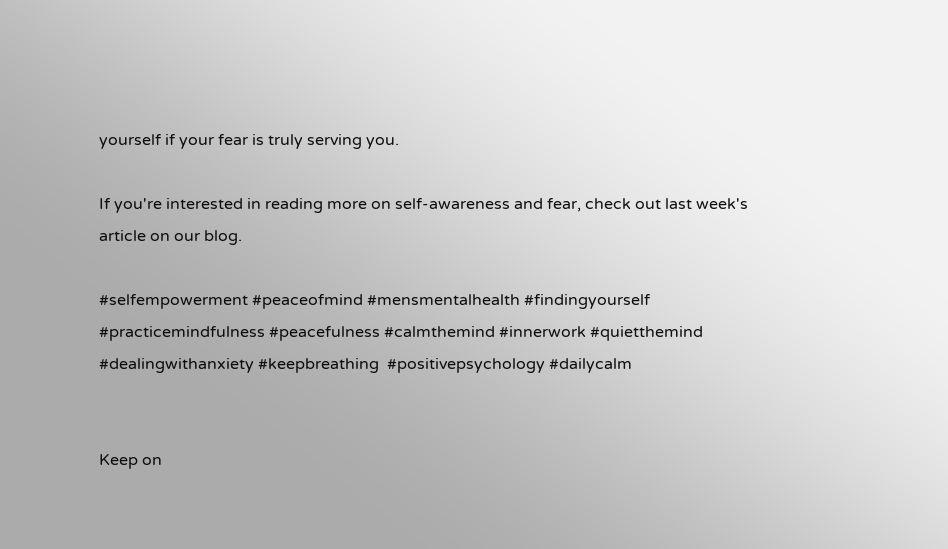yourself if your fear is truly serving you.

If you're interested in reading more on self-awareness and fear, check out last week's article on our blog.

#selfempowerment #peaceofmind #mensmentalhealth #findingyourself #practicemindfulness #peacefulness #calmthemind #innerwork #quietthemind #dealingwithanxiety #keepbreathing  #positivepsychology #dailycalm


Keep on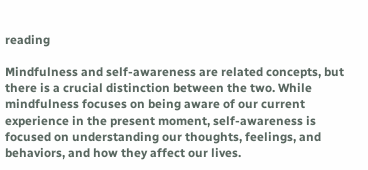reading

Mindfulness and self-awareness are related concepts, but there is a crucial distinction between the two. While mindfulness focuses on being aware of our current experience in the present moment, self-awareness is focused on understanding our thoughts, feelings, and behaviors, and how they affect our lives.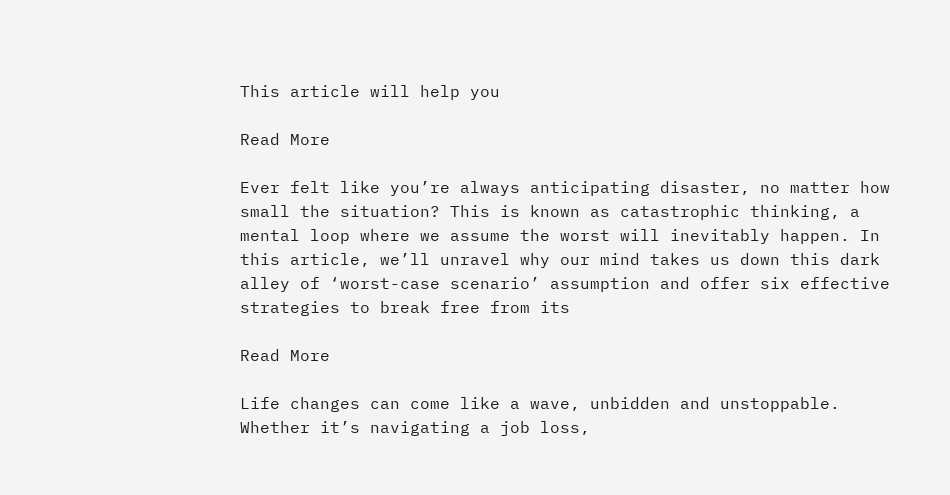This article will help you

Read More

Ever felt like you’re always anticipating disaster, no matter how small the situation? This is known as catastrophic thinking, a mental loop where we assume the worst will inevitably happen. In this article, we’ll unravel why our mind takes us down this dark alley of ‘worst-case scenario’ assumption and offer six effective strategies to break free from its

Read More

Life changes can come like a wave, unbidden and unstoppable. Whether it’s navigating a job loss,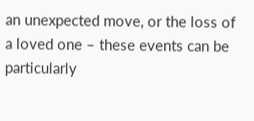an unexpected move, or the loss of a loved one – these events can be particularly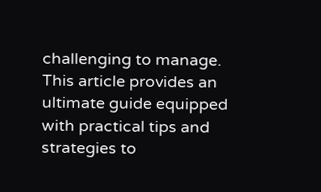challenging to manage. This article provides an ultimate guide equipped with practical tips and strategies to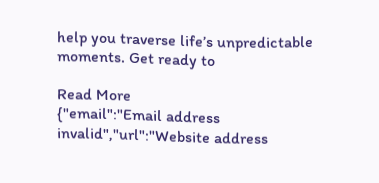help you traverse life’s unpredictable moments. Get ready to

Read More
{"email":"Email address invalid","url":"Website address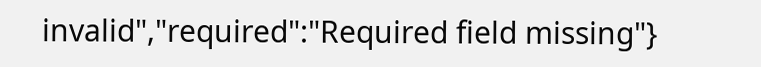invalid","required":"Required field missing"}